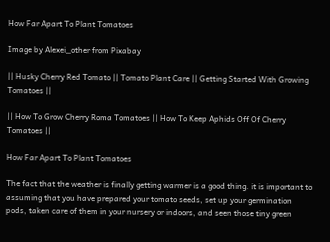How Far Apart To Plant Tomatoes

Image by Alexei_other from Pixabay

|| Husky Cherry Red Tomato || Tomato Plant Care || Getting Started With Growing Tomatoes ||

|| How To Grow Cherry Roma Tomatoes || How To Keep Aphids Off Of Cherry Tomatoes ||

How Far Apart To Plant Tomatoes

The fact that the weather is finally getting warmer is a good thing. it is important to assuming that you have prepared your tomato seeds, set up your germination pods, taken care of them in your nursery or indoors, and seen those tiny green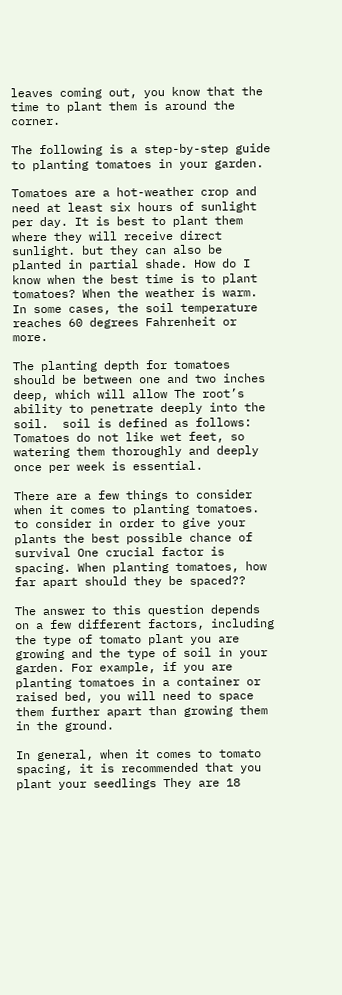leaves coming out, you know that the time to plant them is around the corner.

The following is a step-by-step guide to planting tomatoes in your garden.

Tomatoes are a hot-weather crop and need at least six hours of sunlight per day. It is best to plant them where they will receive direct sunlight. but they can also be planted in partial shade. How do I know when the best time is to plant tomatoes? When the weather is warm. In some cases, the soil temperature reaches 60 degrees Fahrenheit or more.

The planting depth for tomatoes should be between one and two inches deep, which will allow The root’s ability to penetrate deeply into the soil.  soil is defined as follows: Tomatoes do not like wet feet, so watering them thoroughly and deeply once per week is essential.

There are a few things to consider when it comes to planting tomatoes. to consider in order to give your plants the best possible chance of survival One crucial factor is spacing. When planting tomatoes, how far apart should they be spaced??

The answer to this question depends on a few different factors, including the type of tomato plant you are growing and the type of soil in your garden. For example, if you are planting tomatoes in a container or raised bed, you will need to space them further apart than growing them in the ground.

In general, when it comes to tomato spacing, it is recommended that you plant your seedlings They are 18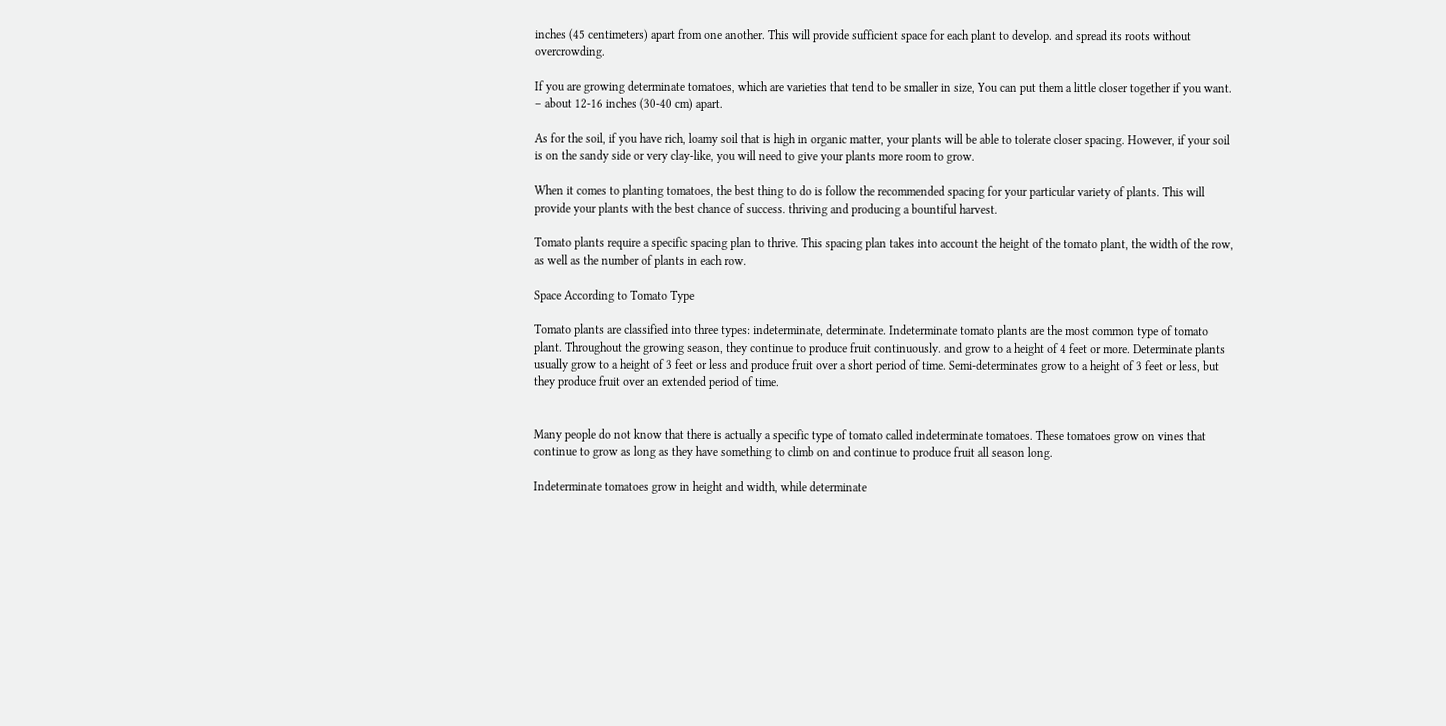inches (45 centimeters) apart from one another. This will provide sufficient space for each plant to develop. and spread its roots without overcrowding.

If you are growing determinate tomatoes, which are varieties that tend to be smaller in size, You can put them a little closer together if you want. – about 12-16 inches (30-40 cm) apart.

As for the soil, if you have rich, loamy soil that is high in organic matter, your plants will be able to tolerate closer spacing. However, if your soil is on the sandy side or very clay-like, you will need to give your plants more room to grow.

When it comes to planting tomatoes, the best thing to do is follow the recommended spacing for your particular variety of plants. This will provide your plants with the best chance of success. thriving and producing a bountiful harvest.

Tomato plants require a specific spacing plan to thrive. This spacing plan takes into account the height of the tomato plant, the width of the row, as well as the number of plants in each row.

Space According to Tomato Type

Tomato plants are classified into three types: indeterminate, determinate. Indeterminate tomato plants are the most common type of tomato plant. Throughout the growing season, they continue to produce fruit continuously. and grow to a height of 4 feet or more. Determinate plants usually grow to a height of 3 feet or less and produce fruit over a short period of time. Semi-determinates grow to a height of 3 feet or less, but they produce fruit over an extended period of time.


Many people do not know that there is actually a specific type of tomato called indeterminate tomatoes. These tomatoes grow on vines that continue to grow as long as they have something to climb on and continue to produce fruit all season long.

Indeterminate tomatoes grow in height and width, while determinate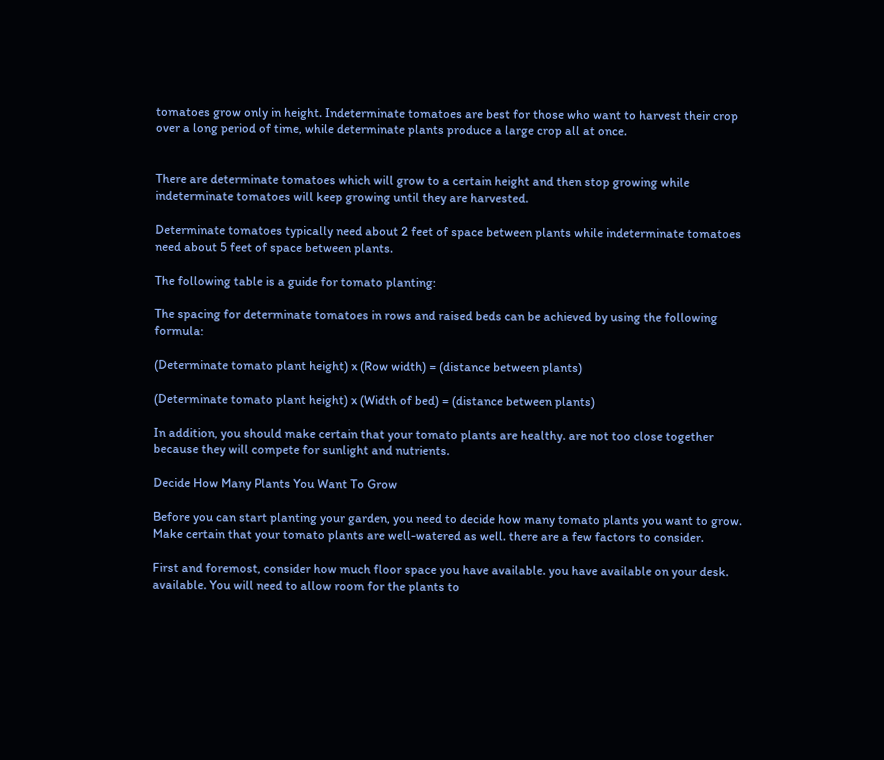tomatoes grow only in height. Indeterminate tomatoes are best for those who want to harvest their crop over a long period of time, while determinate plants produce a large crop all at once.


There are determinate tomatoes which will grow to a certain height and then stop growing while indeterminate tomatoes will keep growing until they are harvested.

Determinate tomatoes typically need about 2 feet of space between plants while indeterminate tomatoes need about 5 feet of space between plants.

The following table is a guide for tomato planting:

The spacing for determinate tomatoes in rows and raised beds can be achieved by using the following formula:

(Determinate tomato plant height) x (Row width) = (distance between plants)

(Determinate tomato plant height) x (Width of bed) = (distance between plants)

In addition, you should make certain that your tomato plants are healthy. are not too close together because they will compete for sunlight and nutrients.

Decide How Many Plants You Want To Grow

Before you can start planting your garden, you need to decide how many tomato plants you want to grow. Make certain that your tomato plants are well-watered as well. there are a few factors to consider.

First and foremost, consider how much floor space you have available. you have available on your desk. available. You will need to allow room for the plants to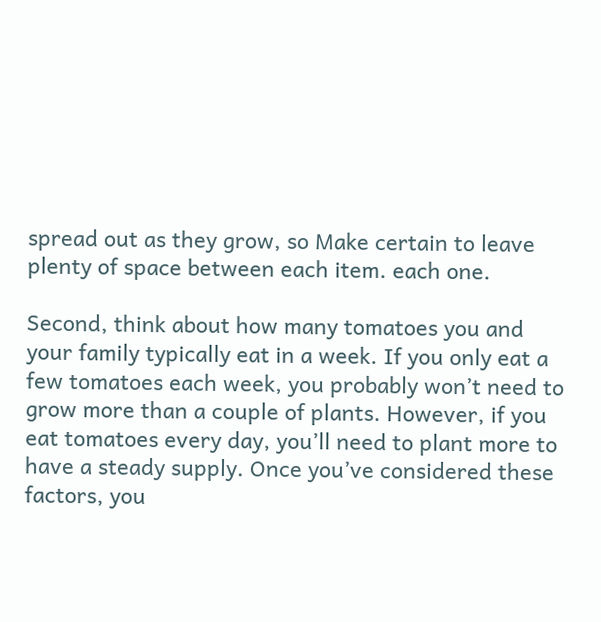spread out as they grow, so Make certain to leave plenty of space between each item. each one.

Second, think about how many tomatoes you and your family typically eat in a week. If you only eat a few tomatoes each week, you probably won’t need to grow more than a couple of plants. However, if you eat tomatoes every day, you’ll need to plant more to have a steady supply. Once you’ve considered these factors, you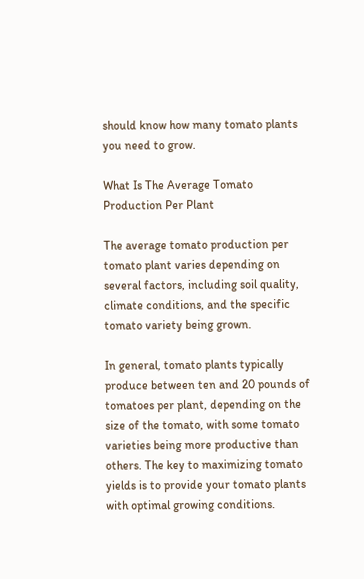should know how many tomato plants you need to grow.

What Is The Average Tomato Production Per Plant

The average tomato production per tomato plant varies depending on several factors, including soil quality, climate conditions, and the specific tomato variety being grown.

In general, tomato plants typically produce between ten and 20 pounds of tomatoes per plant, depending on the size of the tomato, with some tomato varieties being more productive than others. The key to maximizing tomato yields is to provide your tomato plants with optimal growing conditions.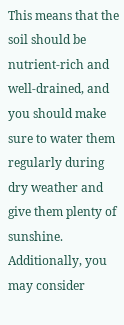This means that the soil should be nutrient-rich and well-drained, and you should make sure to water them regularly during dry weather and give them plenty of sunshine. Additionally, you may consider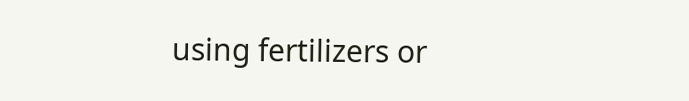using fertilizers or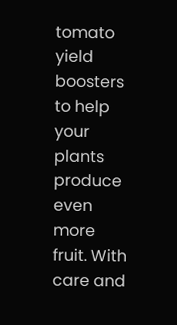tomato yield boosters to help your plants produce even more fruit. With care and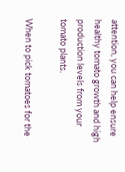attention, you can help ensure healthy tomato growth and high production levels from your tomato plants.

When to pick tomatoes for the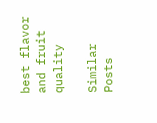best flavor and fruit quality

Similar Posts